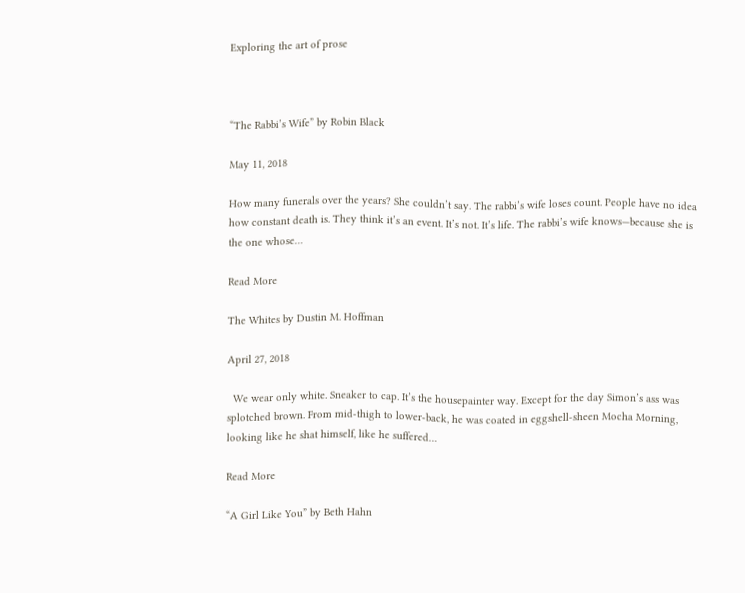Exploring the art of prose



“The Rabbi’s Wife” by Robin Black

May 11, 2018

How many funerals over the years? She couldn’t say. The rabbi’s wife loses count. People have no idea how constant death is. They think it’s an event. It’s not. It’s life. The rabbi’s wife knows—because she is the one whose…

Read More

The Whites by Dustin M. Hoffman

April 27, 2018

  We wear only white. Sneaker to cap. It’s the housepainter way. Except for the day Simon’s ass was splotched brown. From mid-thigh to lower-back, he was coated in eggshell-sheen Mocha Morning, looking like he shat himself, like he suffered…

Read More

“A Girl Like You” by Beth Hahn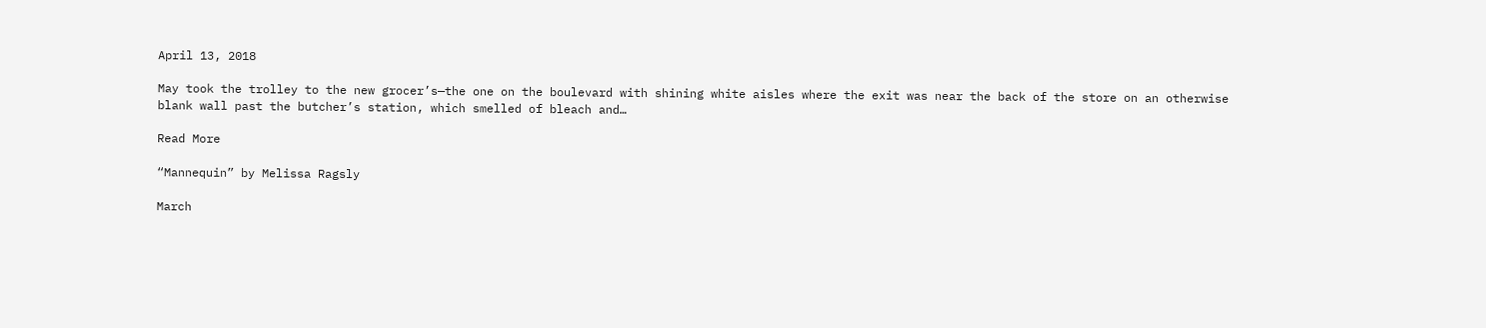April 13, 2018

May took the trolley to the new grocer’s—the one on the boulevard with shining white aisles where the exit was near the back of the store on an otherwise blank wall past the butcher’s station, which smelled of bleach and…

Read More

“Mannequin” by Melissa Ragsly

March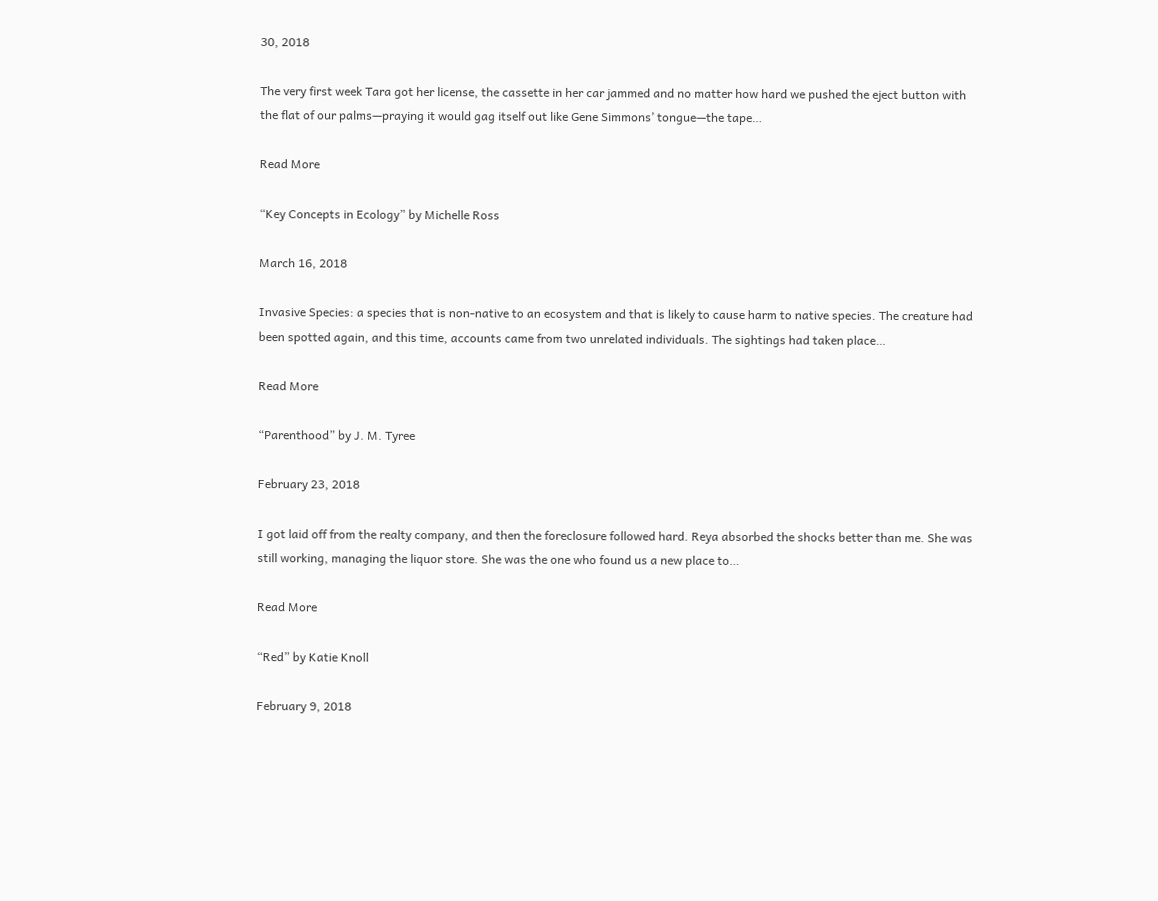30, 2018

The very first week Tara got her license, the cassette in her car jammed and no matter how hard we pushed the eject button with the flat of our palms—praying it would gag itself out like Gene Simmons’ tongue—the tape…

Read More

“Key Concepts in Ecology” by Michelle Ross

March 16, 2018

Invasive Species: a species that is non-native to an ecosystem and that is likely to cause harm to native species. The creature had been spotted again, and this time, accounts came from two unrelated individuals. The sightings had taken place…

Read More

“Parenthood” by J. M. Tyree

February 23, 2018

I got laid off from the realty company, and then the foreclosure followed hard. Reya absorbed the shocks better than me. She was still working, managing the liquor store. She was the one who found us a new place to…

Read More

“Red” by Katie Knoll

February 9, 2018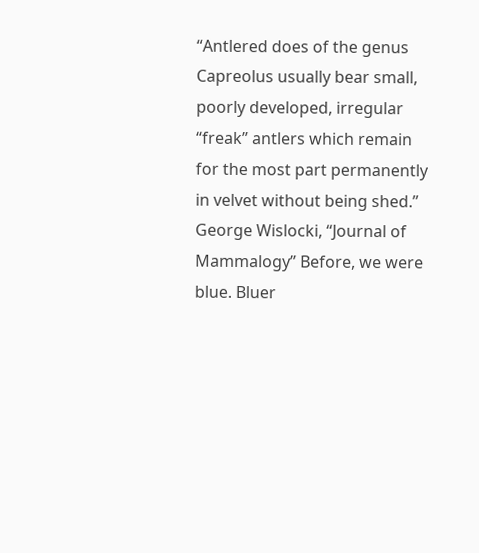“Antlered does of the genus Capreolus usually bear small, poorly developed, irregular “freak” antlers which remain for the most part permanently in velvet without being shed.” George Wislocki, “Journal of Mammalogy” Before, we were blue. Bluer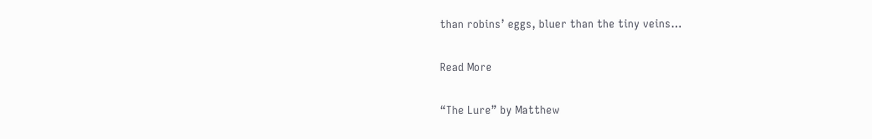than robins’ eggs, bluer than the tiny veins…

Read More

“The Lure” by Matthew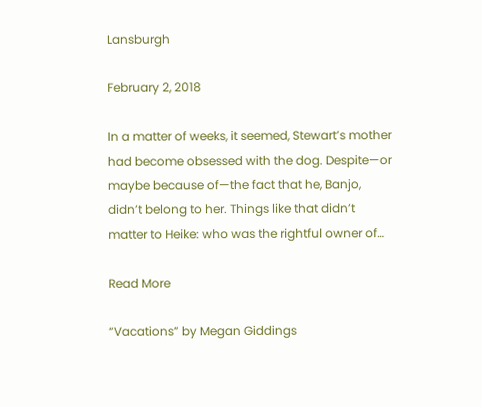Lansburgh

February 2, 2018

In a matter of weeks, it seemed, Stewart’s mother had become obsessed with the dog. Despite—or maybe because of—the fact that he, Banjo, didn’t belong to her. Things like that didn’t matter to Heike: who was the rightful owner of…

Read More

“Vacations” by Megan Giddings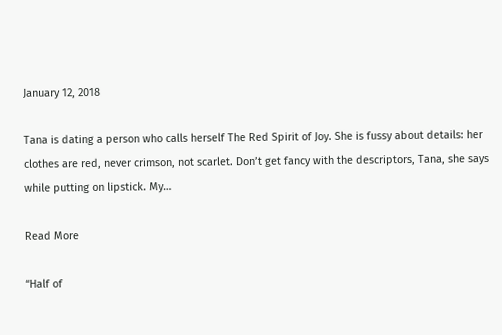January 12, 2018

Tana is dating a person who calls herself The Red Spirit of Joy. She is fussy about details: her clothes are red, never crimson, not scarlet. Don’t get fancy with the descriptors, Tana, she says while putting on lipstick. My…

Read More

“Half of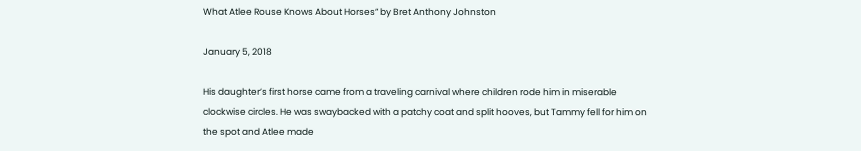What Atlee Rouse Knows About Horses” by Bret Anthony Johnston

January 5, 2018

His daughter’s first horse came from a traveling carnival where children rode him in miserable clockwise circles. He was swaybacked with a patchy coat and split hooves, but Tammy fell for him on the spot and Atlee made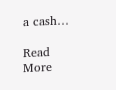a cash…

Read More